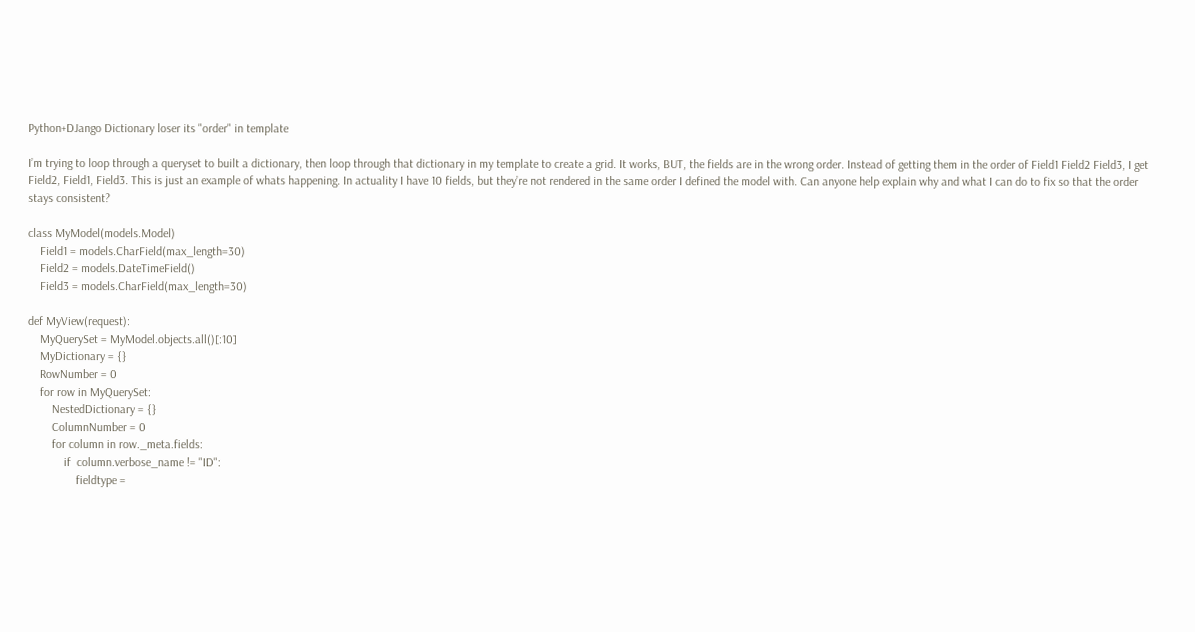Python+DJango Dictionary loser its "order" in template

I’m trying to loop through a queryset to built a dictionary, then loop through that dictionary in my template to create a grid. It works, BUT, the fields are in the wrong order. Instead of getting them in the order of Field1 Field2 Field3, I get Field2, Field1, Field3. This is just an example of whats happening. In actuality I have 10 fields, but they’re not rendered in the same order I defined the model with. Can anyone help explain why and what I can do to fix so that the order stays consistent?

class MyModel(models.Model)
    Field1 = models.CharField(max_length=30)
    Field2 = models.DateTimeField()
    Field3 = models.CharField(max_length=30)

def MyView(request):
    MyQuerySet = MyModel.objects.all()[:10]
    MyDictionary = {}
    RowNumber = 0
    for row in MyQuerySet:
        NestedDictionary = {}
        ColumnNumber = 0
        for column in row._meta.fields:
            if  column.verbose_name != "ID":
                fieldtype =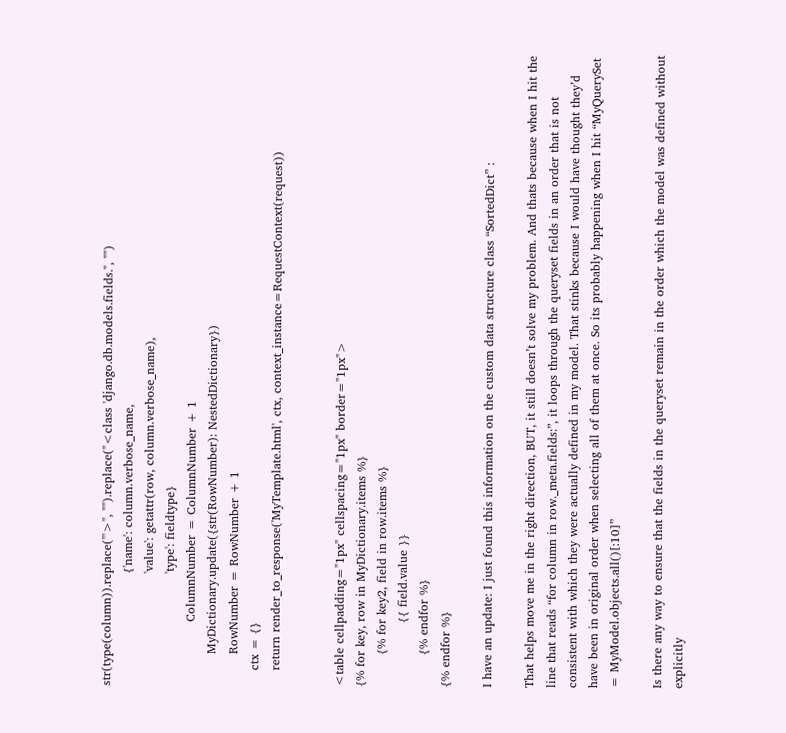str(type(column)).replace("'>", "").replace("<class 'django.db.models.fields.", "")
                            {'name': column.verbose_name,
                            'value': getattr(row, column.verbose_name),
                            'type': fieldtype}
                ColumnNumber = ColumnNumber + 1
        MyDictionary.update({str(RowNumber): NestedDictionary})
        RowNumber = RowNumber + 1
    ctx = {}
    return render_to_response('MyTemplate.html', ctx, context_instance=RequestContext(request))


<table cellpadding="1px" cellspacing="1px" border="1px">
{% for key, row in MyDictionary.items %}
        {% for key2, field in row.items %}
                {{ field.value }}
        {% endfor %}
{% endfor %}

I have an update: I just found this information on the custom data structure class “SortedDict” :

That helps move me in the right direction, BUT, it still doesn’t solve my problem. And thats because when I hit the line that reads “for column in row._meta.fields:”, it loops through the queryset fields in an order that is not consistent with which they were actually defined in my model. That stinks because I would have thought they’d have been in original order when selecting all of them at once. So its probably happening when I hit “MyQuerySet = MyModel.objects.all()[:10]”

Is there any way to ensure that the fields in the queryset remain in the order which the model was defined without explicitly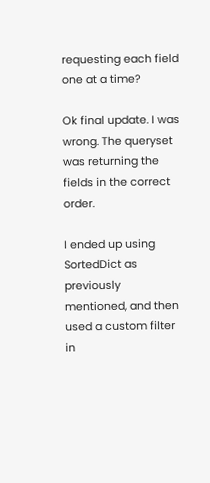requesting each field one at a time?

Ok final update. I was wrong. The queryset was returning the fields in the correct order.

I ended up using SortedDict as previously mentioned, and then used a custom filter in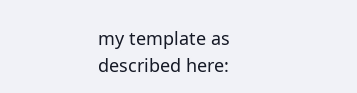my template as described here: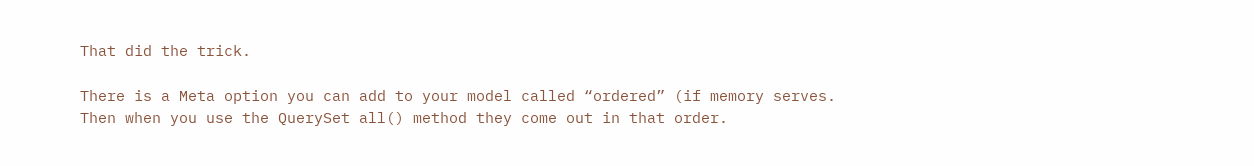That did the trick.

There is a Meta option you can add to your model called “ordered” (if memory serves. Then when you use the QuerySet all() method they come out in that order.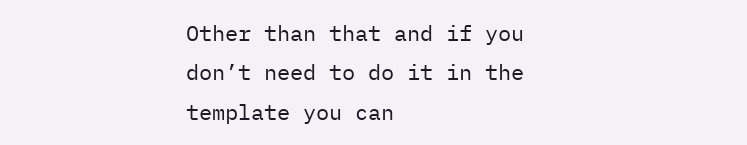Other than that and if you don’t need to do it in the template you can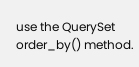use the QuerySet order_by() method.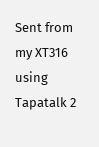Sent from my XT316 using Tapatalk 2